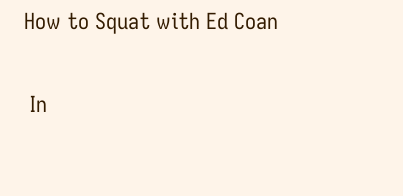How to Squat with Ed Coan

 In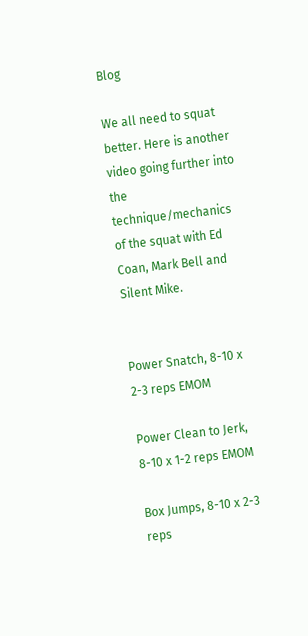Blog

We all need to squat better. Here is another video going further into the technique/mechanics of the squat with Ed Coan, Mark Bell and Silent Mike.


Power Snatch, 8-10 x 2-3 reps EMOM

Power Clean to Jerk, 8-10 x 1-2 reps EMOM

Box Jumps, 8-10 x 2-3 reps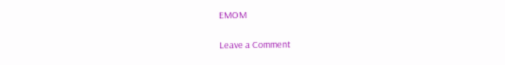EMOM

Leave a Comment